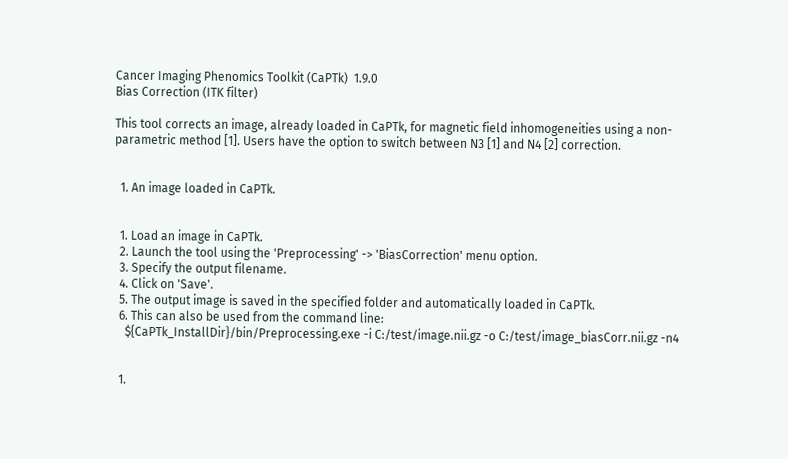Cancer Imaging Phenomics Toolkit (CaPTk)  1.9.0
Bias Correction (ITK filter)

This tool corrects an image, already loaded in CaPTk, for magnetic field inhomogeneities using a non-parametric method [1]. Users have the option to switch between N3 [1] and N4 [2] correction.


  1. An image loaded in CaPTk.


  1. Load an image in CaPTk.
  2. Launch the tool using the 'Preprocessing' -> 'BiasCorrection' menu option.
  3. Specify the output filename.
  4. Click on 'Save'.
  5. The output image is saved in the specified folder and automatically loaded in CaPTk.
  6. This can also be used from the command line:
    ${CaPTk_InstallDir}/bin/Preprocessing.exe -i C:/test/image.nii.gz -o C:/test/image_biasCorr.nii.gz -n4


  1.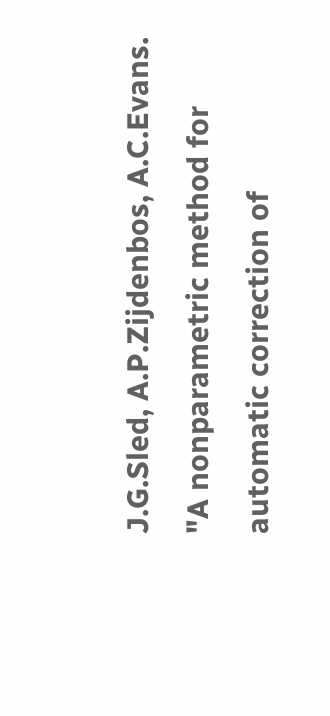J.G.Sled, A.P.Zijdenbos, A.C.Evans. "A nonparametric method for automatic correction of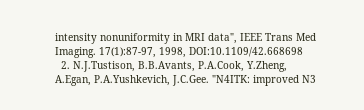intensity nonuniformity in MRI data", IEEE Trans Med Imaging. 17(1):87-97, 1998, DOI:10.1109/42.668698
  2. N.J.Tustison, B.B.Avants, P.A.Cook, Y.Zheng, A.Egan, P.A.Yushkevich, J.C.Gee. "N4ITK: improved N3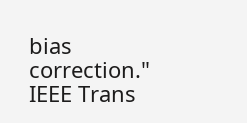bias correction." IEEE Trans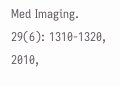Med Imaging. 29(6): 1310-1320, 2010,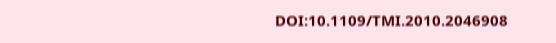DOI:10.1109/TMI.2010.2046908